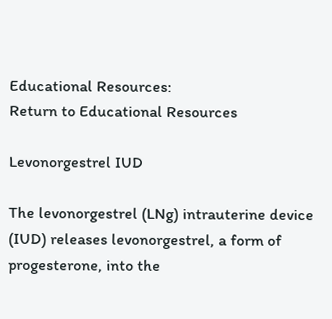Educational Resources:
Return to Educational Resources

Levonorgestrel IUD

The levonorgestrel (LNg) intrauterine device (IUD) releases levonorgestrel, a form of progesterone, into the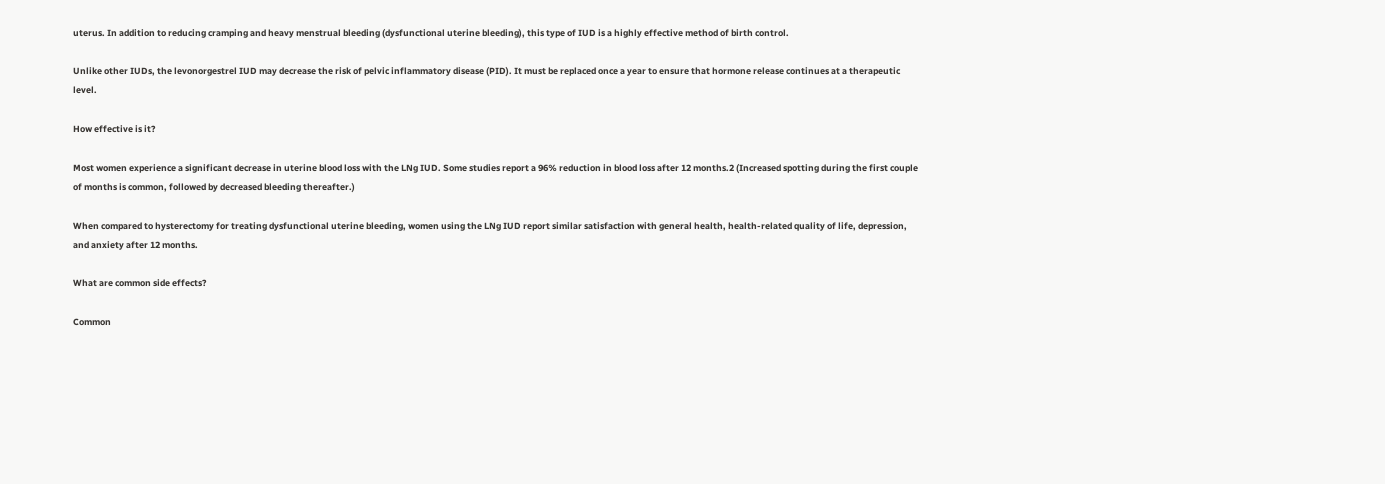uterus. In addition to reducing cramping and heavy menstrual bleeding (dysfunctional uterine bleeding), this type of IUD is a highly effective method of birth control.

Unlike other IUDs, the levonorgestrel IUD may decrease the risk of pelvic inflammatory disease (PID). It must be replaced once a year to ensure that hormone release continues at a therapeutic level.

How effective is it?

Most women experience a significant decrease in uterine blood loss with the LNg IUD. Some studies report a 96% reduction in blood loss after 12 months.2 (Increased spotting during the first couple of months is common, followed by decreased bleeding thereafter.)

When compared to hysterectomy for treating dysfunctional uterine bleeding, women using the LNg IUD report similar satisfaction with general health, health-related quality of life, depression, and anxiety after 12 months.

What are common side effects?

Common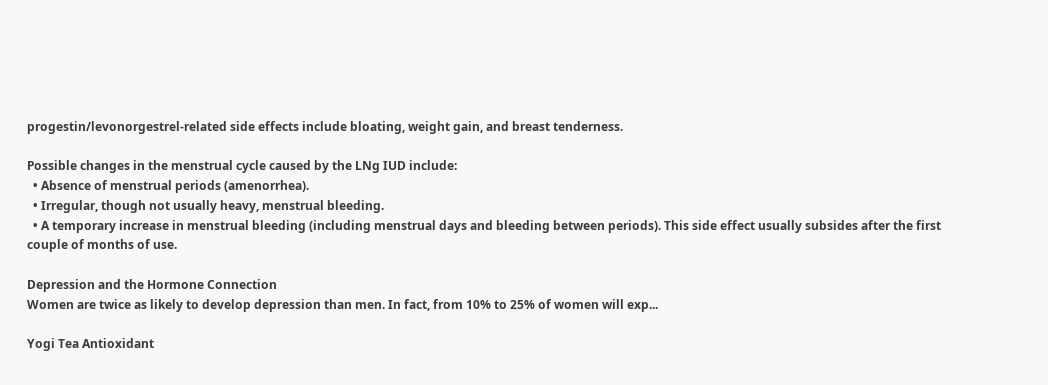progestin/levonorgestrel-related side effects include bloating, weight gain, and breast tenderness.

Possible changes in the menstrual cycle caused by the LNg IUD include:
  • Absence of menstrual periods (amenorrhea).
  • Irregular, though not usually heavy, menstrual bleeding.
  • A temporary increase in menstrual bleeding (including menstrual days and bleeding between periods). This side effect usually subsides after the first couple of months of use.

Depression and the Hormone Connection
Women are twice as likely to develop depression than men. In fact, from 10% to 25% of women will exp...

Yogi Tea Antioxidant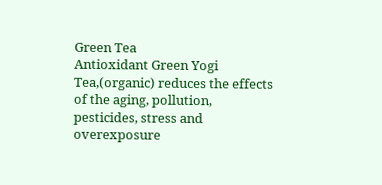Green Tea
Antioxidant Green Yogi Tea,(organic) reduces the effects of the aging, pollution, pesticides, stress and overexposure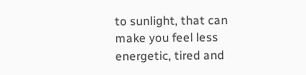to sunlight, that can make you feel less energetic, tired and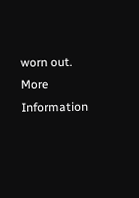worn out.
More Information